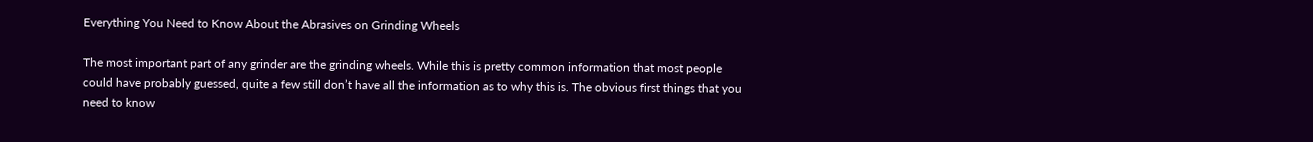Everything You Need to Know About the Abrasives on Grinding Wheels

The most important part of any grinder are the grinding wheels. While this is pretty common information that most people could have probably guessed, quite a few still don’t have all the information as to why this is. The obvious first things that you need to know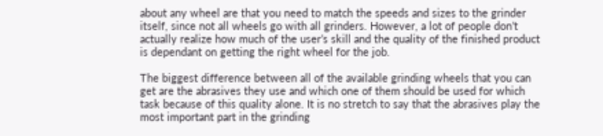about any wheel are that you need to match the speeds and sizes to the grinder itself, since not all wheels go with all grinders. However, a lot of people don’t actually realize how much of the user’s skill and the quality of the finished product is dependant on getting the right wheel for the job.

The biggest difference between all of the available grinding wheels that you can get are the abrasives they use and which one of them should be used for which task because of this quality alone. It is no stretch to say that the abrasives play the most important part in the grinding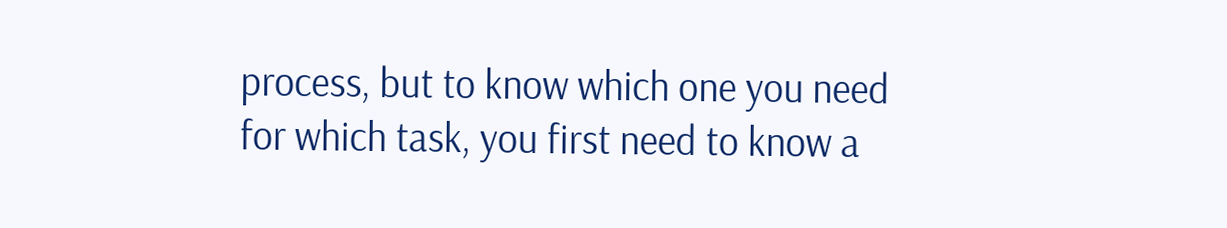process, but to know which one you need for which task, you first need to know a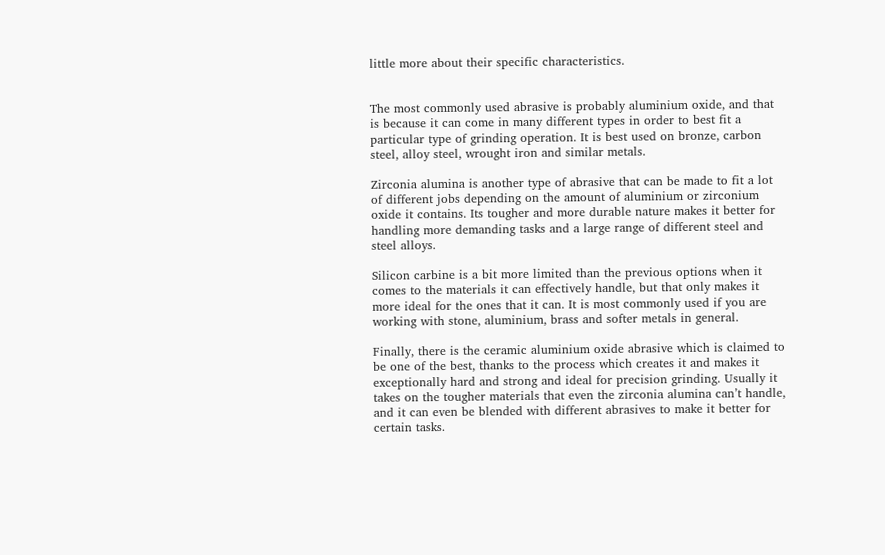little more about their specific characteristics.


The most commonly used abrasive is probably aluminium oxide, and that is because it can come in many different types in order to best fit a particular type of grinding operation. It is best used on bronze, carbon steel, alloy steel, wrought iron and similar metals.

Zirconia alumina is another type of abrasive that can be made to fit a lot of different jobs depending on the amount of aluminium or zirconium oxide it contains. Its tougher and more durable nature makes it better for handling more demanding tasks and a large range of different steel and steel alloys.

Silicon carbine is a bit more limited than the previous options when it comes to the materials it can effectively handle, but that only makes it more ideal for the ones that it can. It is most commonly used if you are working with stone, aluminium, brass and softer metals in general.

Finally, there is the ceramic aluminium oxide abrasive which is claimed to be one of the best, thanks to the process which creates it and makes it exceptionally hard and strong and ideal for precision grinding. Usually it takes on the tougher materials that even the zirconia alumina can’t handle, and it can even be blended with different abrasives to make it better for certain tasks.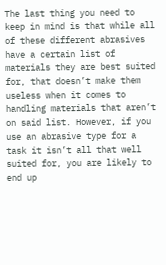The last thing you need to keep in mind is that while all of these different abrasives have a certain list of materials they are best suited for, that doesn’t make them useless when it comes to handling materials that aren’t on said list. However, if you use an abrasive type for a task it isn’t all that well suited for, you are likely to end up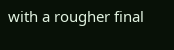with a rougher final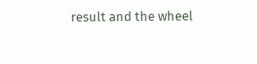result and the wheel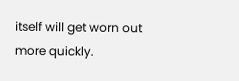itself will get worn out more quickly.